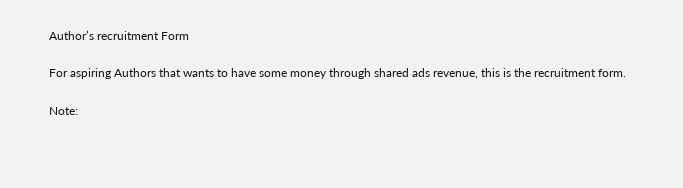Author’s recruitment Form

For aspiring Authors that wants to have some money through shared ads revenue, this is the recruitment form.

Note: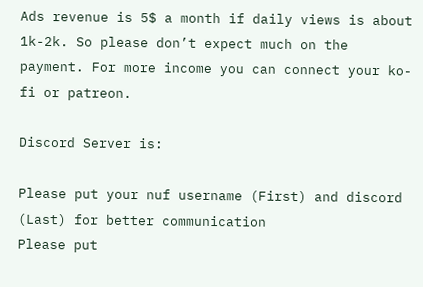Ads revenue is 5$ a month if daily views is about 1k-2k. So please don’t expect much on the payment. For more income you can connect your ko-fi or patreon.

Discord Server is:

Please put your nuf username (First) and discord (Last) for better communication
Please put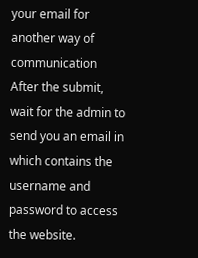your email for another way of communication
After the submit, wait for the admin to send you an email in which contains the username and password to access the website.